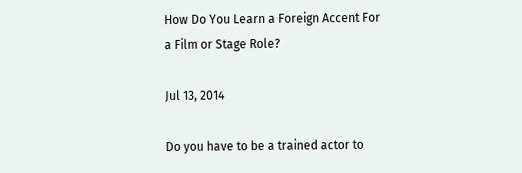How Do You Learn a Foreign Accent For a Film or Stage Role?

Jul 13, 2014

Do you have to be a trained actor to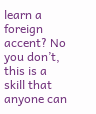learn a foreign accent? No you don’t, this is a skill that anyone can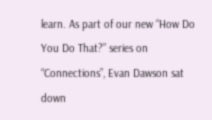learn. As part of our new “How Do You Do That?” series on “Connections”, Evan Dawson sat down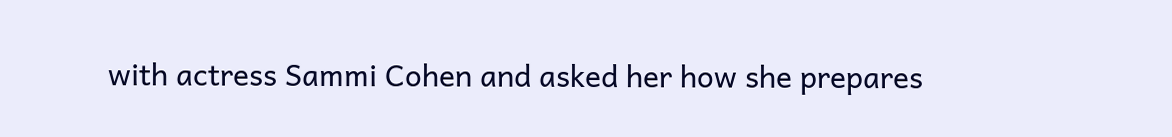with actress Sammi Cohen and asked her how she prepares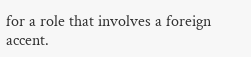for a role that involves a foreign accent.